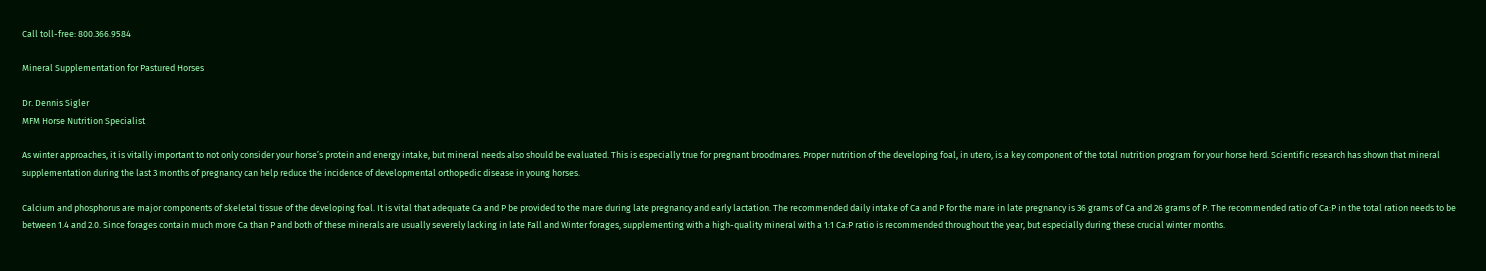Call toll-free: 800.366.9584

Mineral Supplementation for Pastured Horses

Dr. Dennis Sigler
MFM Horse Nutrition Specialist

As winter approaches, it is vitally important to not only consider your horse’s protein and energy intake, but mineral needs also should be evaluated. This is especially true for pregnant broodmares. Proper nutrition of the developing foal, in utero, is a key component of the total nutrition program for your horse herd. Scientific research has shown that mineral supplementation during the last 3 months of pregnancy can help reduce the incidence of developmental orthopedic disease in young horses.

Calcium and phosphorus are major components of skeletal tissue of the developing foal. It is vital that adequate Ca and P be provided to the mare during late pregnancy and early lactation. The recommended daily intake of Ca and P for the mare in late pregnancy is 36 grams of Ca and 26 grams of P. The recommended ratio of Ca:P in the total ration needs to be between 1.4 and 2.0. Since forages contain much more Ca than P and both of these minerals are usually severely lacking in late Fall and Winter forages, supplementing with a high-quality mineral with a 1:1 Ca:P ratio is recommended throughout the year, but especially during these crucial winter months.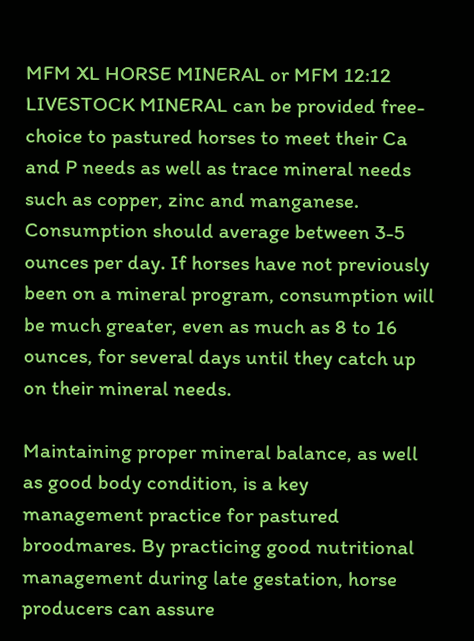MFM XL HORSE MINERAL or MFM 12:12 LIVESTOCK MINERAL can be provided free-choice to pastured horses to meet their Ca and P needs as well as trace mineral needs such as copper, zinc and manganese. Consumption should average between 3-5 ounces per day. If horses have not previously been on a mineral program, consumption will be much greater, even as much as 8 to 16 ounces, for several days until they catch up on their mineral needs.

Maintaining proper mineral balance, as well as good body condition, is a key management practice for pastured broodmares. By practicing good nutritional management during late gestation, horse producers can assure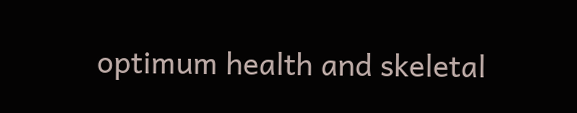optimum health and skeletal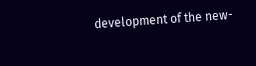development of the new-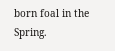born foal in the Spring.